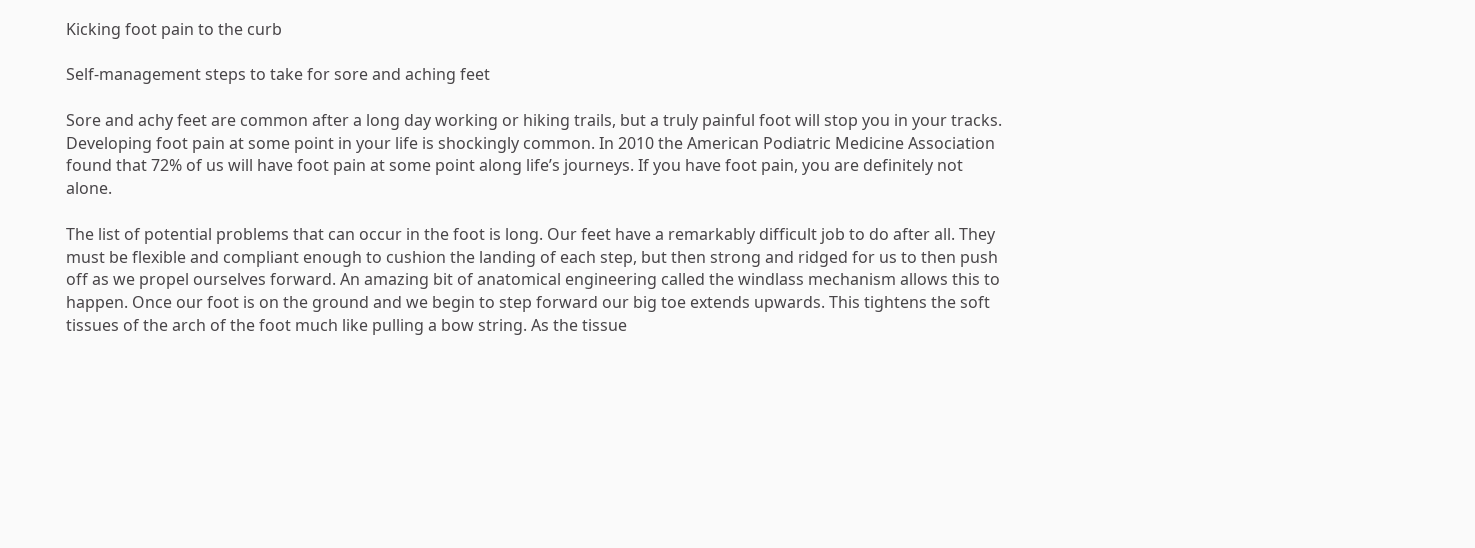Kicking foot pain to the curb

Self-management steps to take for sore and aching feet

Sore and achy feet are common after a long day working or hiking trails, but a truly painful foot will stop you in your tracks. Developing foot pain at some point in your life is shockingly common. In 2010 the American Podiatric Medicine Association found that 72% of us will have foot pain at some point along life’s journeys. If you have foot pain, you are definitely not alone.

The list of potential problems that can occur in the foot is long. Our feet have a remarkably difficult job to do after all. They must be flexible and compliant enough to cushion the landing of each step, but then strong and ridged for us to then push off as we propel ourselves forward. An amazing bit of anatomical engineering called the windlass mechanism allows this to happen. Once our foot is on the ground and we begin to step forward our big toe extends upwards. This tightens the soft tissues of the arch of the foot much like pulling a bow string. As the tissue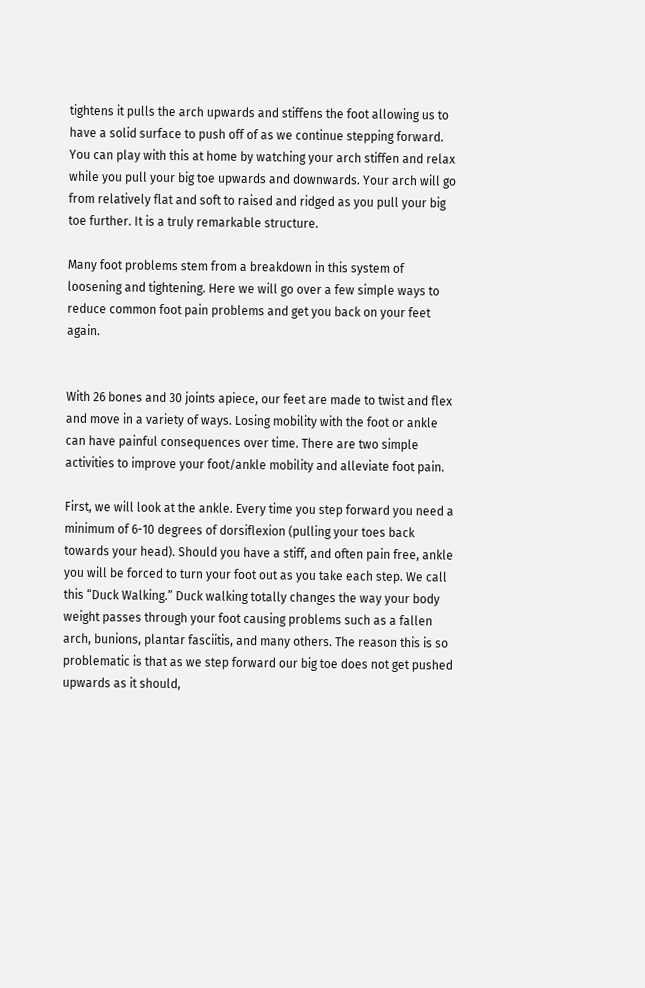tightens it pulls the arch upwards and stiffens the foot allowing us to have a solid surface to push off of as we continue stepping forward. You can play with this at home by watching your arch stiffen and relax while you pull your big toe upwards and downwards. Your arch will go from relatively flat and soft to raised and ridged as you pull your big toe further. It is a truly remarkable structure.

Many foot problems stem from a breakdown in this system of loosening and tightening. Here we will go over a few simple ways to reduce common foot pain problems and get you back on your feet again.


With 26 bones and 30 joints apiece, our feet are made to twist and flex and move in a variety of ways. Losing mobility with the foot or ankle can have painful consequences over time. There are two simple activities to improve your foot/ankle mobility and alleviate foot pain.

First, we will look at the ankle. Every time you step forward you need a minimum of 6-10 degrees of dorsiflexion (pulling your toes back towards your head). Should you have a stiff, and often pain free, ankle you will be forced to turn your foot out as you take each step. We call this “Duck Walking.” Duck walking totally changes the way your body weight passes through your foot causing problems such as a fallen arch, bunions, plantar fasciitis, and many others. The reason this is so problematic is that as we step forward our big toe does not get pushed upwards as it should,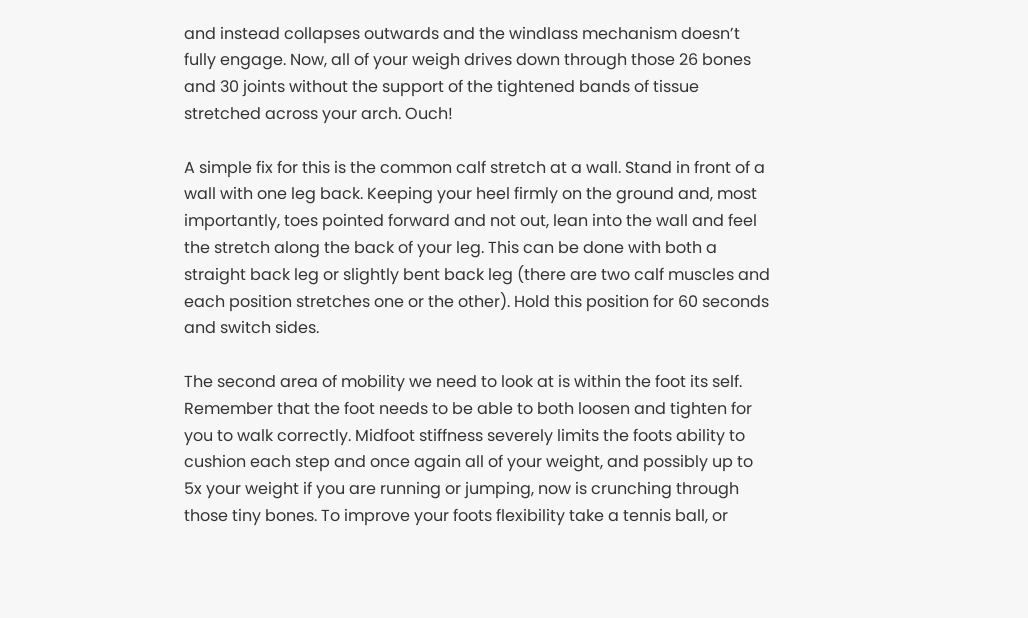and instead collapses outwards and the windlass mechanism doesn’t fully engage. Now, all of your weigh drives down through those 26 bones and 30 joints without the support of the tightened bands of tissue stretched across your arch. Ouch!

A simple fix for this is the common calf stretch at a wall. Stand in front of a wall with one leg back. Keeping your heel firmly on the ground and, most importantly, toes pointed forward and not out, lean into the wall and feel the stretch along the back of your leg. This can be done with both a straight back leg or slightly bent back leg (there are two calf muscles and each position stretches one or the other). Hold this position for 60 seconds and switch sides.

The second area of mobility we need to look at is within the foot its self. Remember that the foot needs to be able to both loosen and tighten for you to walk correctly. Midfoot stiffness severely limits the foots ability to cushion each step and once again all of your weight, and possibly up to 5x your weight if you are running or jumping, now is crunching through those tiny bones. To improve your foots flexibility take a tennis ball, or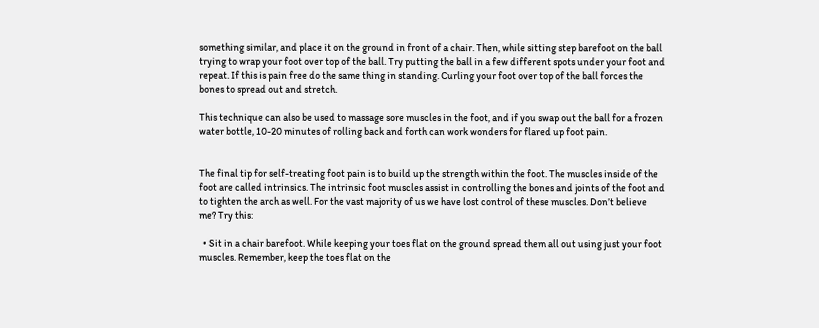something similar, and place it on the ground in front of a chair. Then, while sitting step barefoot on the ball trying to wrap your foot over top of the ball. Try putting the ball in a few different spots under your foot and repeat. If this is pain free do the same thing in standing. Curling your foot over top of the ball forces the bones to spread out and stretch.

This technique can also be used to massage sore muscles in the foot, and if you swap out the ball for a frozen water bottle, 10-20 minutes of rolling back and forth can work wonders for flared up foot pain.


The final tip for self-treating foot pain is to build up the strength within the foot. The muscles inside of the foot are called intrinsics. The intrinsic foot muscles assist in controlling the bones and joints of the foot and to tighten the arch as well. For the vast majority of us we have lost control of these muscles. Don’t believe me? Try this:

  • Sit in a chair barefoot. While keeping your toes flat on the ground spread them all out using just your foot muscles. Remember, keep the toes flat on the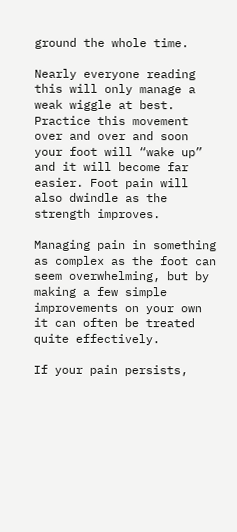ground the whole time.

Nearly everyone reading this will only manage a weak wiggle at best. Practice this movement over and over and soon your foot will “wake up” and it will become far easier. Foot pain will also dwindle as the strength improves.

Managing pain in something as complex as the foot can seem overwhelming, but by making a few simple improvements on your own it can often be treated quite effectively.

If your pain persists,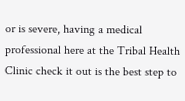or is severe, having a medical professional here at the Tribal Health Clinic check it out is the best step to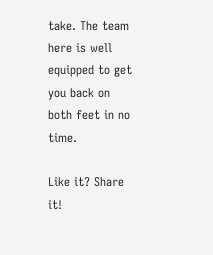take. The team here is well equipped to get you back on both feet in no time.

Like it? Share it!